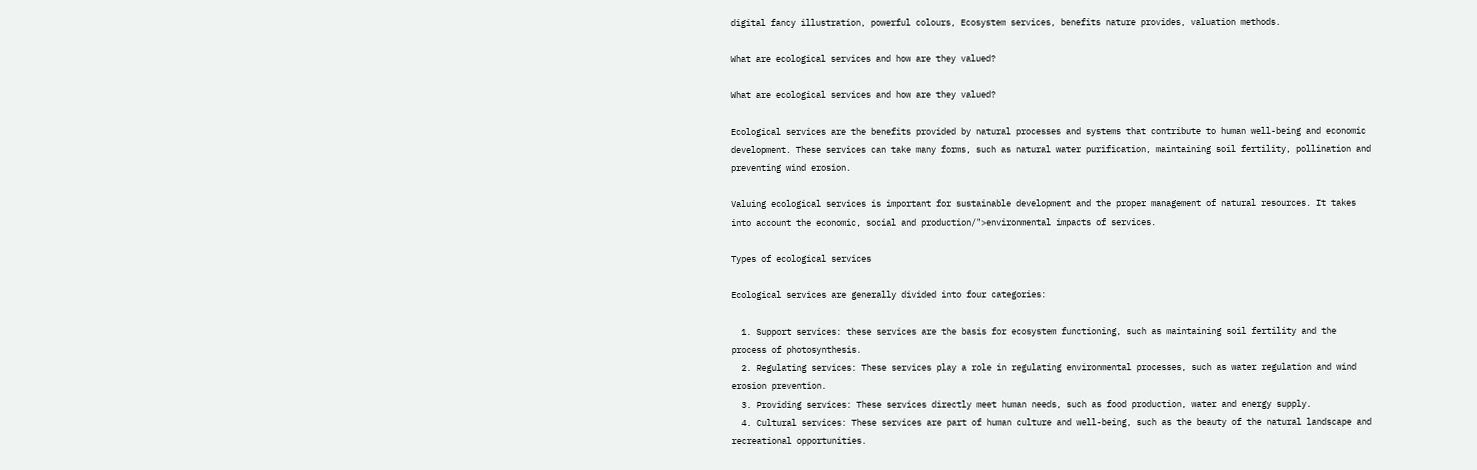digital fancy illustration, powerful colours, Ecosystem services, benefits nature provides, valuation methods.

What are ecological services and how are they valued?

What are ecological services and how are they valued?

Ecological services are the benefits provided by natural processes and systems that contribute to human well-being and economic development. These services can take many forms, such as natural water purification, maintaining soil fertility, pollination and preventing wind erosion.

Valuing ecological services is important for sustainable development and the proper management of natural resources. It takes into account the economic, social and production/">environmental impacts of services.

Types of ecological services

Ecological services are generally divided into four categories:

  1. Support services: these services are the basis for ecosystem functioning, such as maintaining soil fertility and the process of photosynthesis.
  2. Regulating services: These services play a role in regulating environmental processes, such as water regulation and wind erosion prevention.
  3. Providing services: These services directly meet human needs, such as food production, water and energy supply.
  4. Cultural services: These services are part of human culture and well-being, such as the beauty of the natural landscape and recreational opportunities.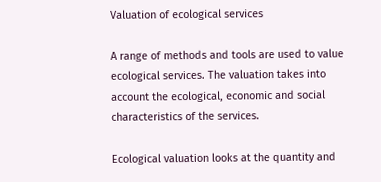Valuation of ecological services

A range of methods and tools are used to value ecological services. The valuation takes into account the ecological, economic and social characteristics of the services.

Ecological valuation looks at the quantity and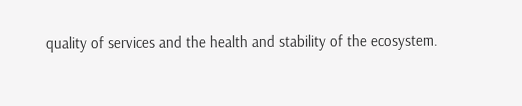quality of services and the health and stability of the ecosystem.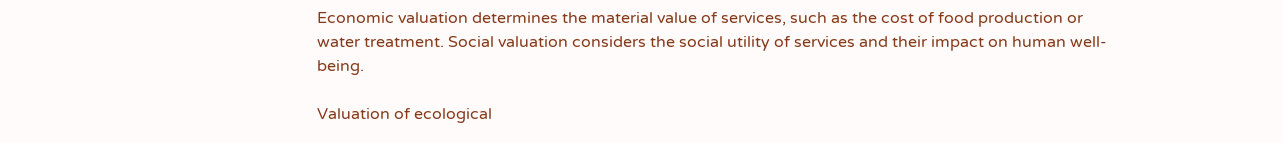Economic valuation determines the material value of services, such as the cost of food production or water treatment. Social valuation considers the social utility of services and their impact on human well-being.

Valuation of ecological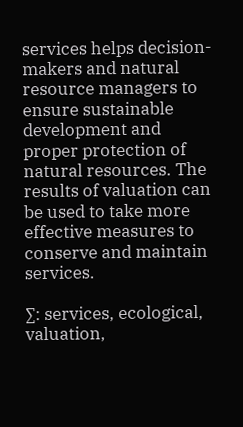services helps decision-makers and natural resource managers to ensure sustainable development and proper protection of natural resources. The results of valuation can be used to take more effective measures to conserve and maintain services.

∑: services, ecological, valuation,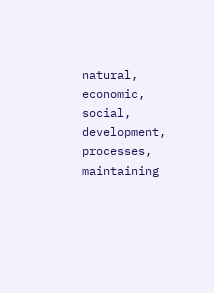natural, economic, social, development, processes, maintaining